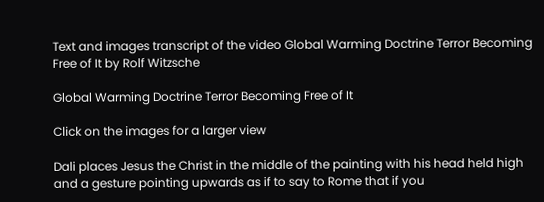Text and images transcript of the video Global Warming Doctrine Terror Becoming Free of It by Rolf Witzsche

Global Warming Doctrine Terror Becoming Free of It

Click on the images for a larger view

Dali places Jesus the Christ in the middle of the painting with his head held high and a gesture pointing upwards as if to say to Rome that if you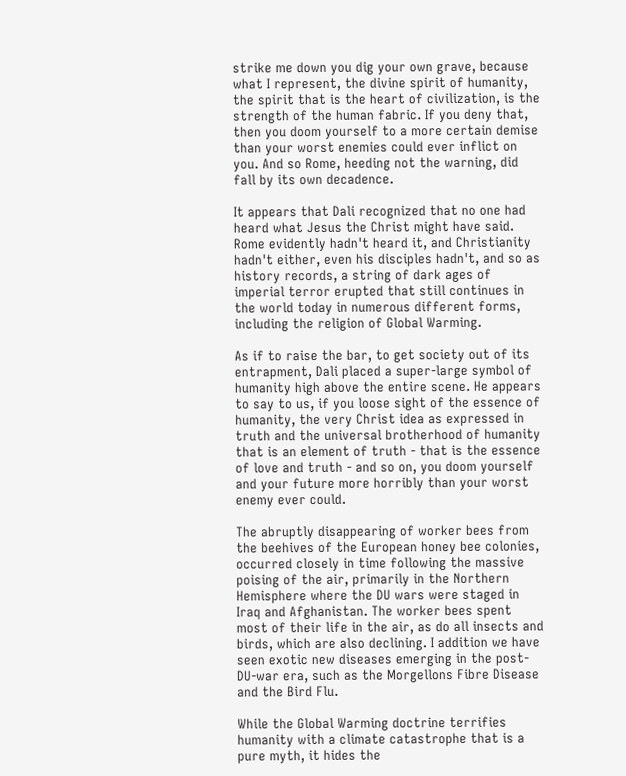strike me down you dig your own grave, because what I represent, the divine spirit of humanity, the spirit that is the heart of civilization, is the strength of the human fabric. If you deny that, then you doom yourself to a more certain demise than your worst enemies could ever inflict on you. And so Rome, heeding not the warning, did fall by its own decadence.

It appears that Dali recognized that no one had heard what Jesus the Christ might have said. Rome evidently hadn't heard it, and Christianity hadn't either, even his disciples hadn't, and so as history records, a string of dark ages of imperial terror erupted that still continues in the world today in numerous different forms, including the religion of Global Warming.

As if to raise the bar, to get society out of its entrapment, Dali placed a super-large symbol of humanity high above the entire scene. He appears to say to us, if you loose sight of the essence of humanity, the very Christ idea as expressed in truth and the universal brotherhood of humanity that is an element of truth - that is the essence of love and truth - and so on, you doom yourself and your future more horribly than your worst enemy ever could.

The abruptly disappearing of worker bees from the beehives of the European honey bee colonies, occurred closely in time following the massive poising of the air, primarily in the Northern Hemisphere where the DU wars were staged in Iraq and Afghanistan. The worker bees spent most of their life in the air, as do all insects and birds, which are also declining. I addition we have seen exotic new diseases emerging in the post-DU-war era, such as the Morgellons Fibre Disease and the Bird Flu.

While the Global Warming doctrine terrifies humanity with a climate catastrophe that is a pure myth, it hides the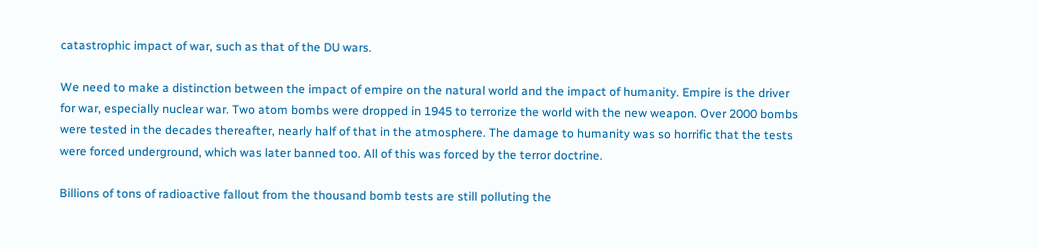catastrophic impact of war, such as that of the DU wars.

We need to make a distinction between the impact of empire on the natural world and the impact of humanity. Empire is the driver for war, especially nuclear war. Two atom bombs were dropped in 1945 to terrorize the world with the new weapon. Over 2000 bombs were tested in the decades thereafter, nearly half of that in the atmosphere. The damage to humanity was so horrific that the tests were forced underground, which was later banned too. All of this was forced by the terror doctrine.

Billions of tons of radioactive fallout from the thousand bomb tests are still polluting the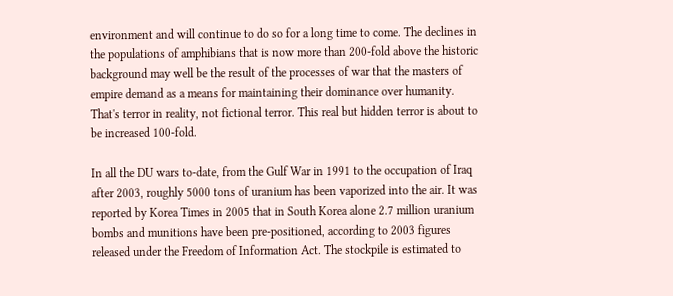environment and will continue to do so for a long time to come. The declines in the populations of amphibians that is now more than 200-fold above the historic background may well be the result of the processes of war that the masters of empire demand as a means for maintaining their dominance over humanity. That's terror in reality, not fictional terror. This real but hidden terror is about to be increased 100-fold.

In all the DU wars to-date, from the Gulf War in 1991 to the occupation of Iraq after 2003, roughly 5000 tons of uranium has been vaporized into the air. It was reported by Korea Times in 2005 that in South Korea alone 2.7 million uranium bombs and munitions have been pre-positioned, according to 2003 figures released under the Freedom of Information Act. The stockpile is estimated to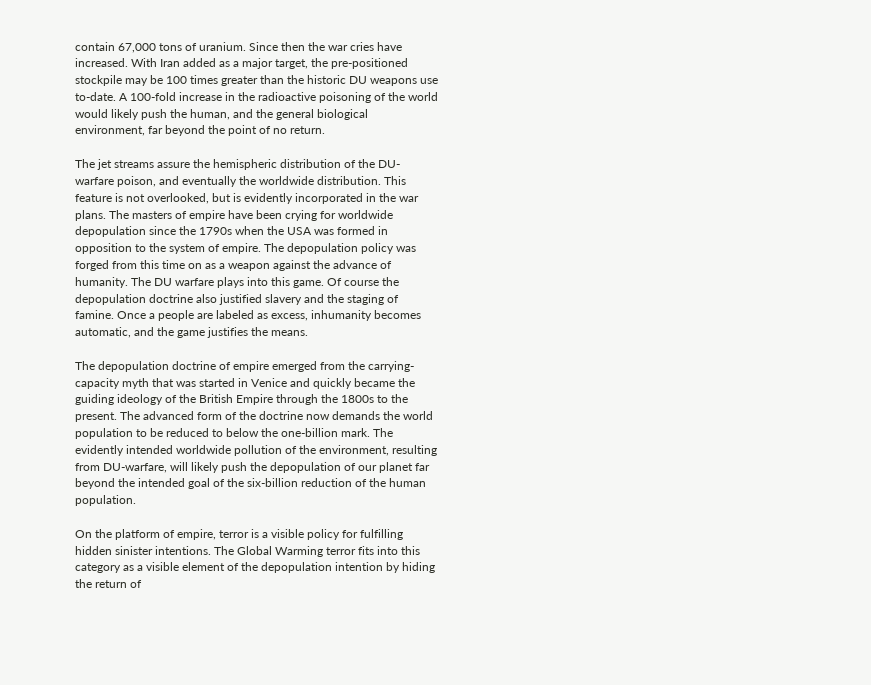contain 67,000 tons of uranium. Since then the war cries have increased. With Iran added as a major target, the pre-positioned stockpile may be 100 times greater than the historic DU weapons use to-date. A 100-fold increase in the radioactive poisoning of the world would likely push the human, and the general biological environment, far beyond the point of no return.

The jet streams assure the hemispheric distribution of the DU-warfare poison, and eventually the worldwide distribution. This feature is not overlooked, but is evidently incorporated in the war plans. The masters of empire have been crying for worldwide depopulation since the 1790s when the USA was formed in opposition to the system of empire. The depopulation policy was forged from this time on as a weapon against the advance of humanity. The DU warfare plays into this game. Of course the depopulation doctrine also justified slavery and the staging of famine. Once a people are labeled as excess, inhumanity becomes automatic, and the game justifies the means.

The depopulation doctrine of empire emerged from the carrying-capacity myth that was started in Venice and quickly became the guiding ideology of the British Empire through the 1800s to the present. The advanced form of the doctrine now demands the world population to be reduced to below the one-billion mark. The evidently intended worldwide pollution of the environment, resulting from DU-warfare, will likely push the depopulation of our planet far beyond the intended goal of the six-billion reduction of the human population.

On the platform of empire, terror is a visible policy for fulfilling hidden sinister intentions. The Global Warming terror fits into this category as a visible element of the depopulation intention by hiding the return of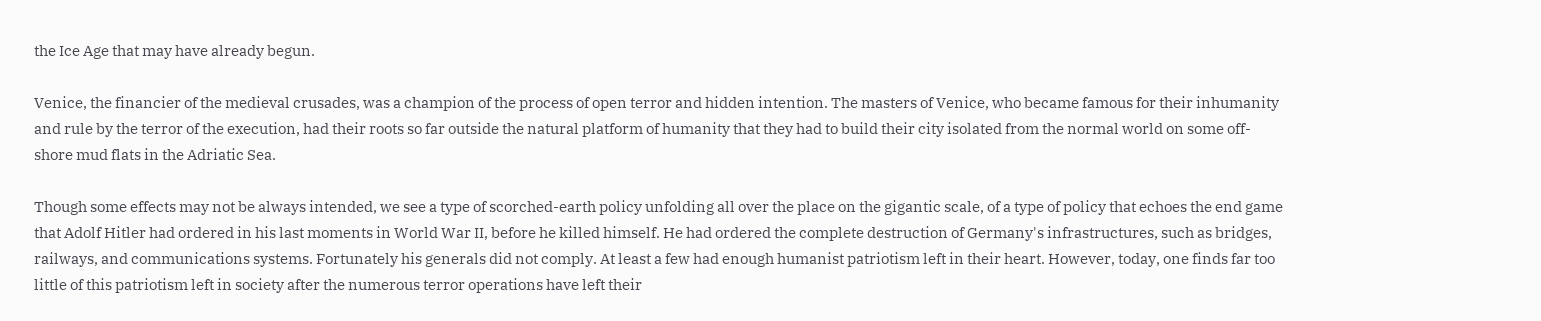the Ice Age that may have already begun.

Venice, the financier of the medieval crusades, was a champion of the process of open terror and hidden intention. The masters of Venice, who became famous for their inhumanity and rule by the terror of the execution, had their roots so far outside the natural platform of humanity that they had to build their city isolated from the normal world on some off-shore mud flats in the Adriatic Sea.

Though some effects may not be always intended, we see a type of scorched-earth policy unfolding all over the place on the gigantic scale, of a type of policy that echoes the end game that Adolf Hitler had ordered in his last moments in World War II, before he killed himself. He had ordered the complete destruction of Germany's infrastructures, such as bridges, railways, and communications systems. Fortunately his generals did not comply. At least a few had enough humanist patriotism left in their heart. However, today, one finds far too little of this patriotism left in society after the numerous terror operations have left their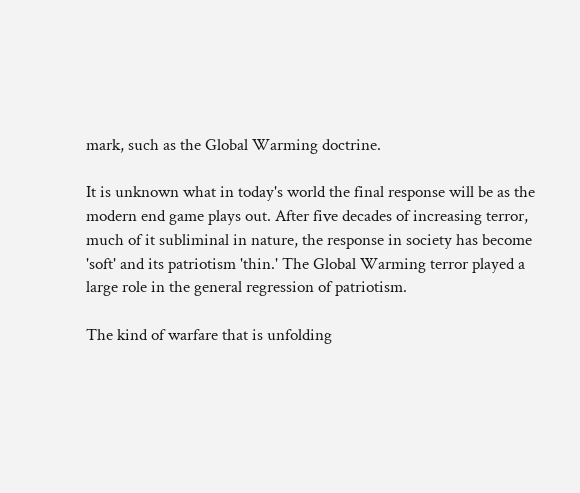mark, such as the Global Warming doctrine.

It is unknown what in today's world the final response will be as the modern end game plays out. After five decades of increasing terror, much of it subliminal in nature, the response in society has become 'soft' and its patriotism 'thin.' The Global Warming terror played a large role in the general regression of patriotism.

The kind of warfare that is unfolding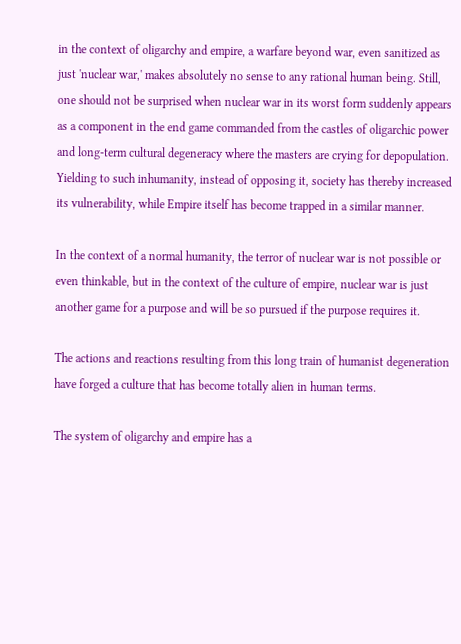in the context of oligarchy and empire, a warfare beyond war, even sanitized as just 'nuclear war,' makes absolutely no sense to any rational human being. Still, one should not be surprised when nuclear war in its worst form suddenly appears as a component in the end game commanded from the castles of oligarchic power and long-term cultural degeneracy where the masters are crying for depopulation. Yielding to such inhumanity, instead of opposing it, society has thereby increased its vulnerability, while Empire itself has become trapped in a similar manner.

In the context of a normal humanity, the terror of nuclear war is not possible or even thinkable, but in the context of the culture of empire, nuclear war is just another game for a purpose and will be so pursued if the purpose requires it.

The actions and reactions resulting from this long train of humanist degeneration have forged a culture that has become totally alien in human terms.

The system of oligarchy and empire has a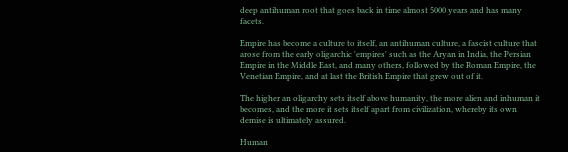deep antihuman root that goes back in time almost 5000 years and has many facets.

Empire has become a culture to itself, an antihuman culture, a fascist culture that arose from the early oligarchic 'empires' such as the Aryan in India, the Persian Empire in the Middle East, and many others, followed by the Roman Empire, the Venetian Empire, and at last the British Empire that grew out of it.

The higher an oligarchy sets itself above humanity, the more alien and inhuman it becomes, and the more it sets itself apart from civilization, whereby its own demise is ultimately assured.

Human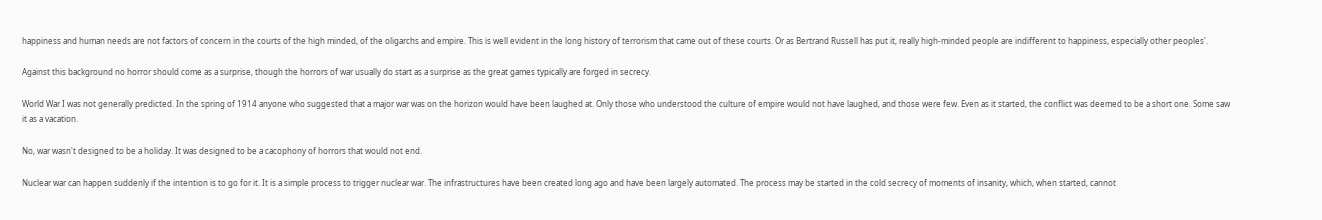happiness and human needs are not factors of concern in the courts of the high minded, of the oligarchs and empire. This is well evident in the long history of terrorism that came out of these courts. Or as Bertrand Russell has put it, really high-minded people are indifferent to happiness, especially other peoples'.

Against this background no horror should come as a surprise, though the horrors of war usually do start as a surprise as the great games typically are forged in secrecy.

World War I was not generally predicted. In the spring of 1914 anyone who suggested that a major war was on the horizon would have been laughed at. Only those who understood the culture of empire would not have laughed, and those were few. Even as it started, the conflict was deemed to be a short one. Some saw it as a vacation.

No, war wasn't designed to be a holiday. It was designed to be a cacophony of horrors that would not end.

Nuclear war can happen suddenly if the intention is to go for it. It is a simple process to trigger nuclear war. The infrastructures have been created long ago and have been largely automated. The process may be started in the cold secrecy of moments of insanity, which, when started, cannot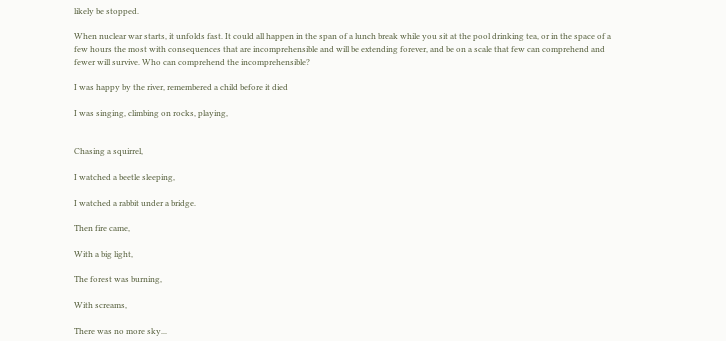likely be stopped.

When nuclear war starts, it unfolds fast. It could all happen in the span of a lunch break while you sit at the pool drinking tea, or in the space of a few hours the most with consequences that are incomprehensible and will be extending forever, and be on a scale that few can comprehend and fewer will survive. Who can comprehend the incomprehensible?

I was happy by the river, remembered a child before it died

I was singing, climbing on rocks, playing,


Chasing a squirrel,

I watched a beetle sleeping,

I watched a rabbit under a bridge.

Then fire came,

With a big light,

The forest was burning,

With screams,

There was no more sky...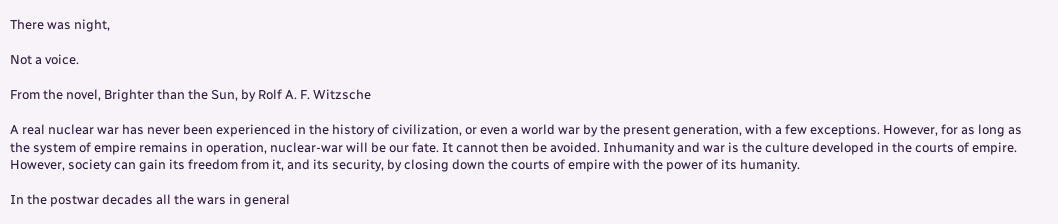There was night,

Not a voice.

From the novel, Brighter than the Sun, by Rolf A. F. Witzsche

A real nuclear war has never been experienced in the history of civilization, or even a world war by the present generation, with a few exceptions. However, for as long as the system of empire remains in operation, nuclear-war will be our fate. It cannot then be avoided. Inhumanity and war is the culture developed in the courts of empire. However, society can gain its freedom from it, and its security, by closing down the courts of empire with the power of its humanity.

In the postwar decades all the wars in general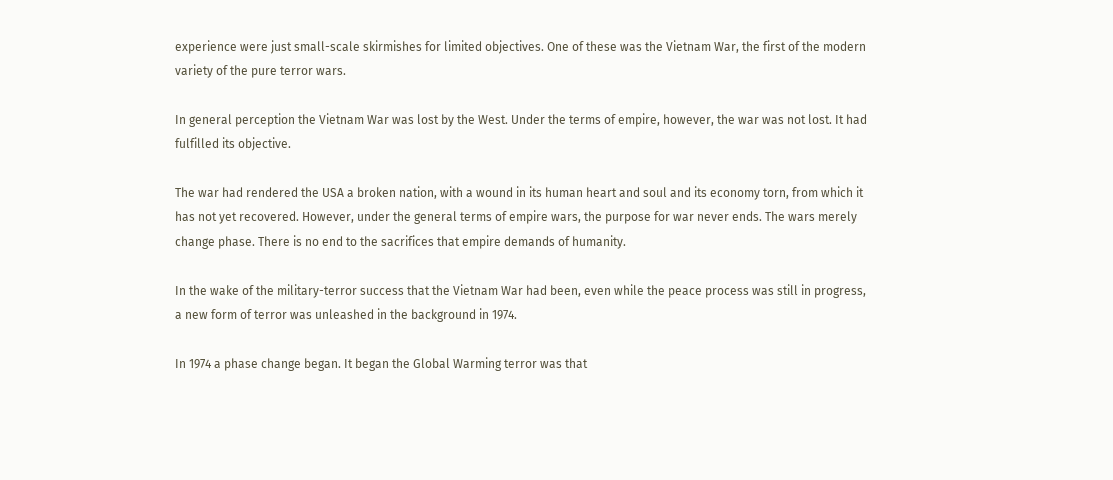experience were just small-scale skirmishes for limited objectives. One of these was the Vietnam War, the first of the modern variety of the pure terror wars.

In general perception the Vietnam War was lost by the West. Under the terms of empire, however, the war was not lost. It had fulfilled its objective.

The war had rendered the USA a broken nation, with a wound in its human heart and soul and its economy torn, from which it has not yet recovered. However, under the general terms of empire wars, the purpose for war never ends. The wars merely change phase. There is no end to the sacrifices that empire demands of humanity.

In the wake of the military-terror success that the Vietnam War had been, even while the peace process was still in progress, a new form of terror was unleashed in the background in 1974.

In 1974 a phase change began. It began the Global Warming terror was that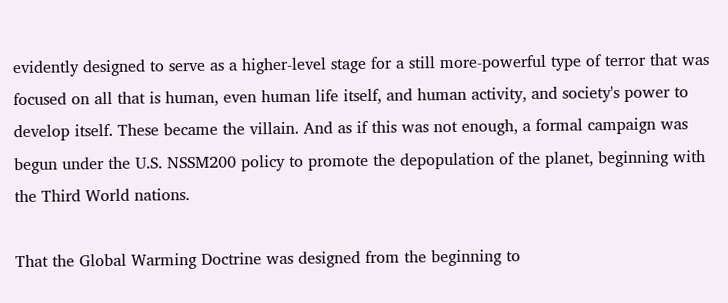evidently designed to serve as a higher-level stage for a still more-powerful type of terror that was focused on all that is human, even human life itself, and human activity, and society's power to develop itself. These became the villain. And as if this was not enough, a formal campaign was begun under the U.S. NSSM200 policy to promote the depopulation of the planet, beginning with the Third World nations.

That the Global Warming Doctrine was designed from the beginning to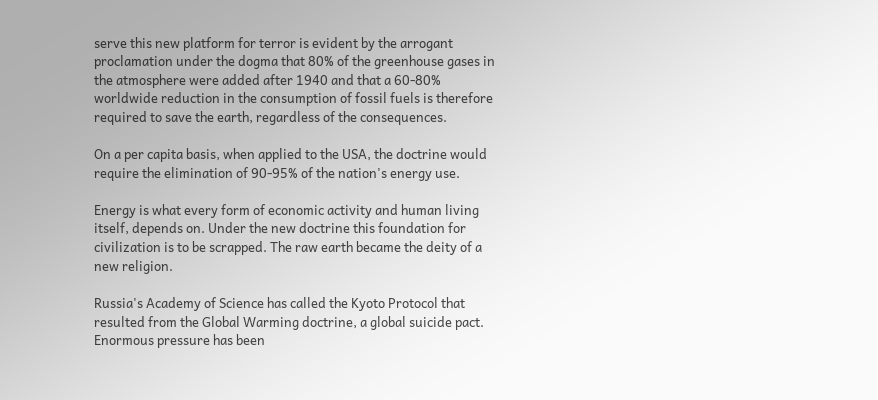serve this new platform for terror is evident by the arrogant proclamation under the dogma that 80% of the greenhouse gases in the atmosphere were added after 1940 and that a 60-80% worldwide reduction in the consumption of fossil fuels is therefore required to save the earth, regardless of the consequences.

On a per capita basis, when applied to the USA, the doctrine would require the elimination of 90-95% of the nation's energy use.

Energy is what every form of economic activity and human living itself, depends on. Under the new doctrine this foundation for civilization is to be scrapped. The raw earth became the deity of a new religion.

Russia's Academy of Science has called the Kyoto Protocol that resulted from the Global Warming doctrine, a global suicide pact. Enormous pressure has been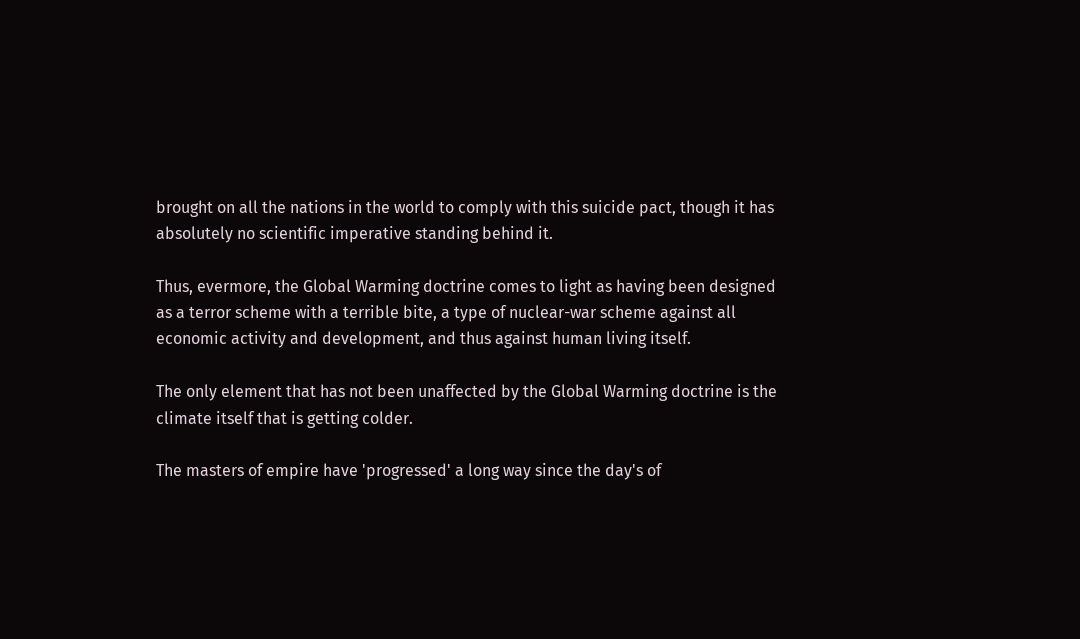brought on all the nations in the world to comply with this suicide pact, though it has absolutely no scientific imperative standing behind it.

Thus, evermore, the Global Warming doctrine comes to light as having been designed as a terror scheme with a terrible bite, a type of nuclear-war scheme against all economic activity and development, and thus against human living itself.

The only element that has not been unaffected by the Global Warming doctrine is the climate itself that is getting colder.

The masters of empire have 'progressed' a long way since the day's of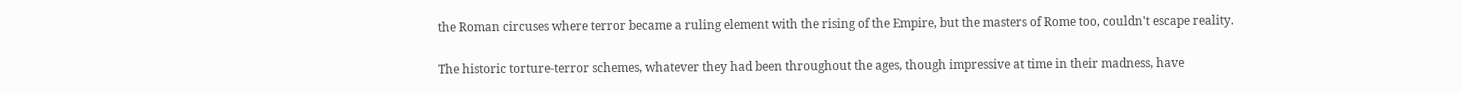the Roman circuses where terror became a ruling element with the rising of the Empire, but the masters of Rome too, couldn't escape reality.

The historic torture-terror schemes, whatever they had been throughout the ages, though impressive at time in their madness, have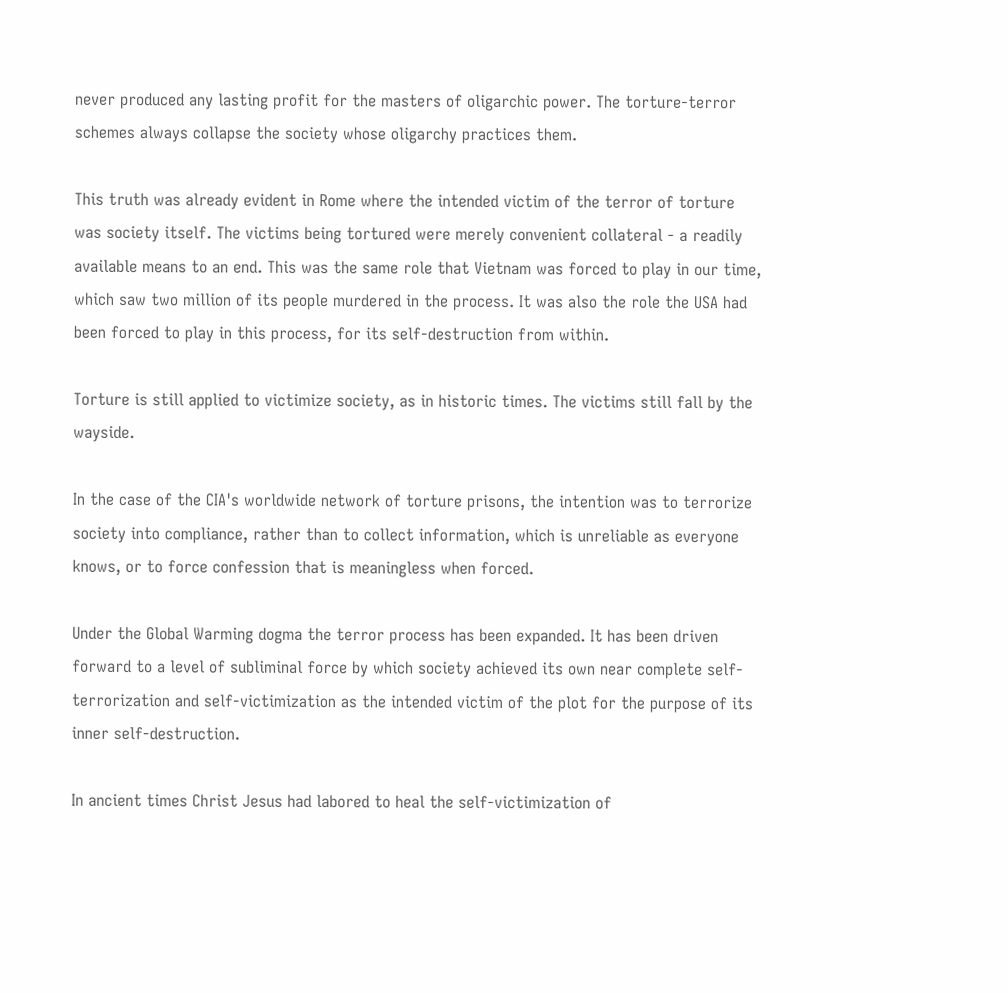never produced any lasting profit for the masters of oligarchic power. The torture-terror schemes always collapse the society whose oligarchy practices them.

This truth was already evident in Rome where the intended victim of the terror of torture was society itself. The victims being tortured were merely convenient collateral - a readily available means to an end. This was the same role that Vietnam was forced to play in our time, which saw two million of its people murdered in the process. It was also the role the USA had been forced to play in this process, for its self-destruction from within.

Torture is still applied to victimize society, as in historic times. The victims still fall by the wayside.

In the case of the CIA's worldwide network of torture prisons, the intention was to terrorize society into compliance, rather than to collect information, which is unreliable as everyone knows, or to force confession that is meaningless when forced.

Under the Global Warming dogma the terror process has been expanded. It has been driven forward to a level of subliminal force by which society achieved its own near complete self-terrorization and self-victimization as the intended victim of the plot for the purpose of its inner self-destruction.

In ancient times Christ Jesus had labored to heal the self-victimization of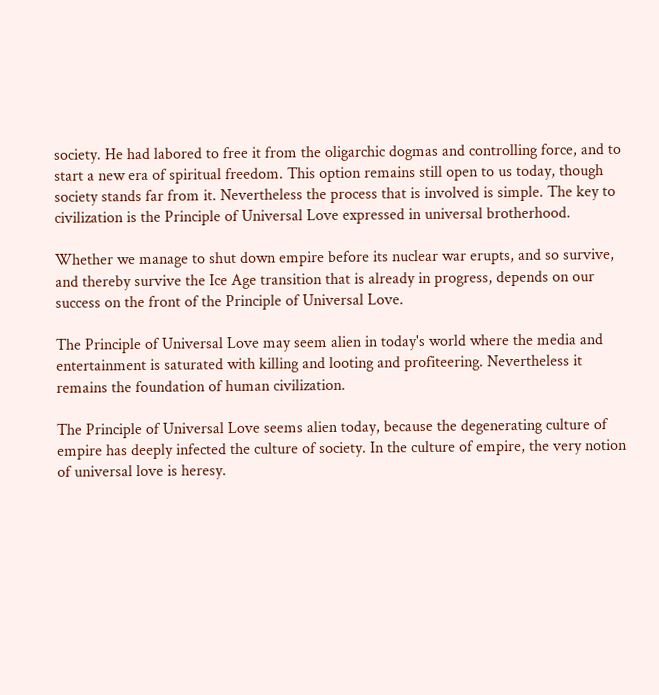society. He had labored to free it from the oligarchic dogmas and controlling force, and to start a new era of spiritual freedom. This option remains still open to us today, though society stands far from it. Nevertheless the process that is involved is simple. The key to civilization is the Principle of Universal Love expressed in universal brotherhood.

Whether we manage to shut down empire before its nuclear war erupts, and so survive, and thereby survive the Ice Age transition that is already in progress, depends on our success on the front of the Principle of Universal Love.

The Principle of Universal Love may seem alien in today's world where the media and entertainment is saturated with killing and looting and profiteering. Nevertheless it remains the foundation of human civilization.

The Principle of Universal Love seems alien today, because the degenerating culture of empire has deeply infected the culture of society. In the culture of empire, the very notion of universal love is heresy.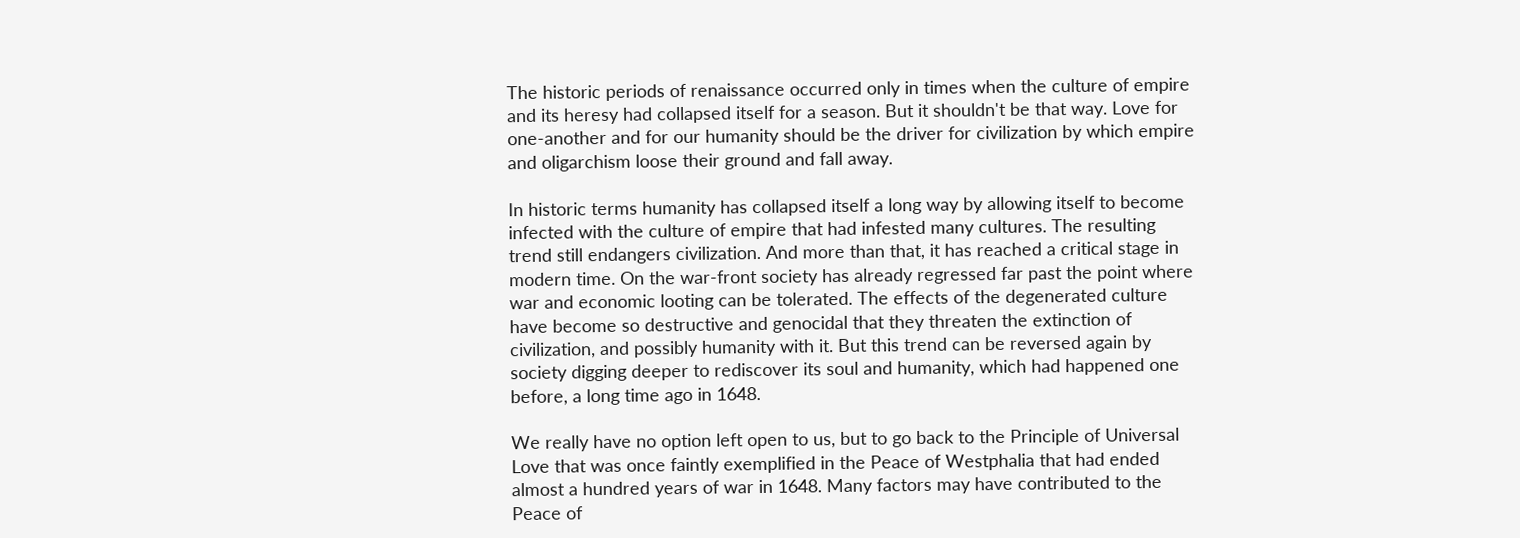The historic periods of renaissance occurred only in times when the culture of empire and its heresy had collapsed itself for a season. But it shouldn't be that way. Love for one-another and for our humanity should be the driver for civilization by which empire and oligarchism loose their ground and fall away.

In historic terms humanity has collapsed itself a long way by allowing itself to become infected with the culture of empire that had infested many cultures. The resulting trend still endangers civilization. And more than that, it has reached a critical stage in modern time. On the war-front society has already regressed far past the point where war and economic looting can be tolerated. The effects of the degenerated culture have become so destructive and genocidal that they threaten the extinction of civilization, and possibly humanity with it. But this trend can be reversed again by society digging deeper to rediscover its soul and humanity, which had happened one before, a long time ago in 1648.

We really have no option left open to us, but to go back to the Principle of Universal Love that was once faintly exemplified in the Peace of Westphalia that had ended almost a hundred years of war in 1648. Many factors may have contributed to the Peace of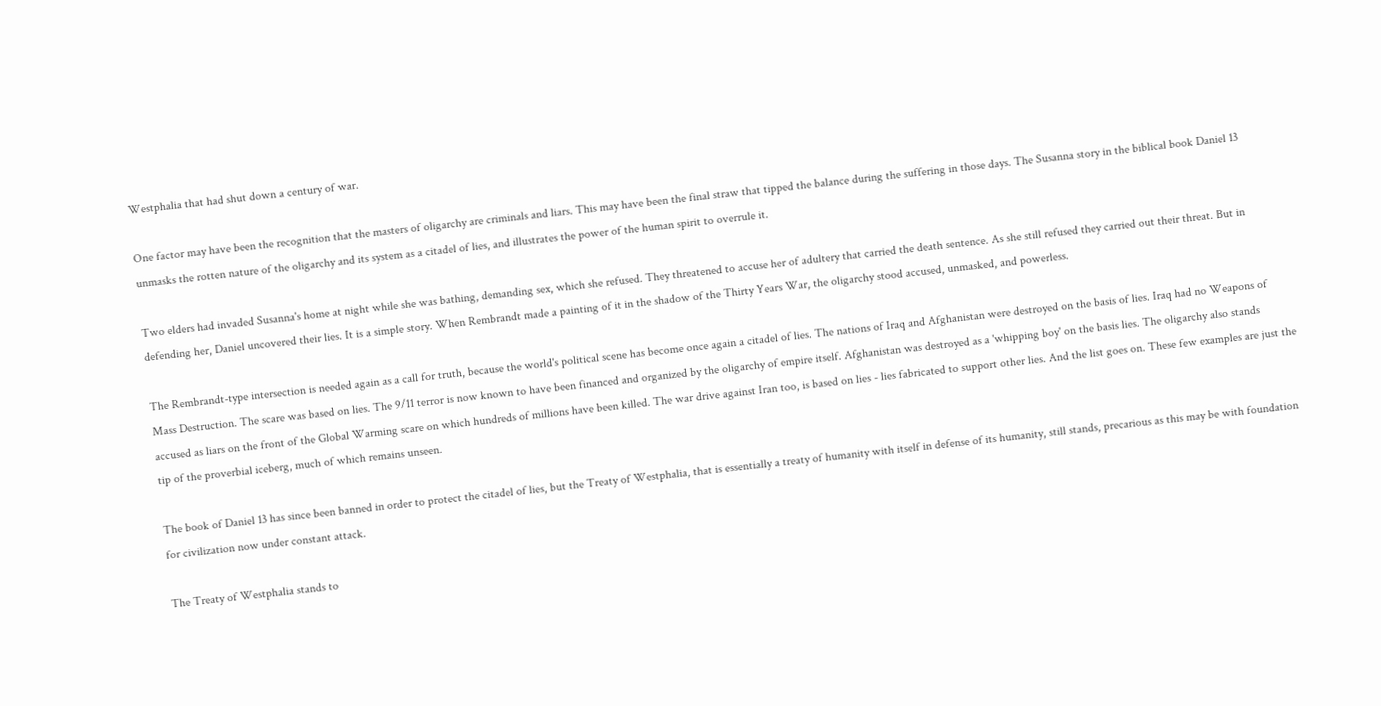Westphalia that had shut down a century of war.

One factor may have been the recognition that the masters of oligarchy are criminals and liars. This may have been the final straw that tipped the balance during the suffering in those days. The Susanna story in the biblical book Daniel 13 unmasks the rotten nature of the oligarchy and its system as a citadel of lies, and illustrates the power of the human spirit to overrule it.

Two elders had invaded Susanna's home at night while she was bathing, demanding sex, which she refused. They threatened to accuse her of adultery that carried the death sentence. As she still refused they carried out their threat. But in defending her, Daniel uncovered their lies. It is a simple story. When Rembrandt made a painting of it in the shadow of the Thirty Years War, the oligarchy stood accused, unmasked, and powerless.

The Rembrandt-type intersection is needed again as a call for truth, because the world's political scene has become once again a citadel of lies. The nations of Iraq and Afghanistan were destroyed on the basis of lies. Iraq had no Weapons of Mass Destruction. The scare was based on lies. The 9/11 terror is now known to have been financed and organized by the oligarchy of empire itself. Afghanistan was destroyed as a 'whipping boy' on the basis lies. The oligarchy also stands accused as liars on the front of the Global Warming scare on which hundreds of millions have been killed. The war drive against Iran too, is based on lies - lies fabricated to support other lies. And the list goes on. These few examples are just the tip of the proverbial iceberg, much of which remains unseen.

The book of Daniel 13 has since been banned in order to protect the citadel of lies, but the Treaty of Westphalia, that is essentially a treaty of humanity with itself in defense of its humanity, still stands, precarious as this may be with foundation for civilization now under constant attack.

The Treaty of Westphalia stands to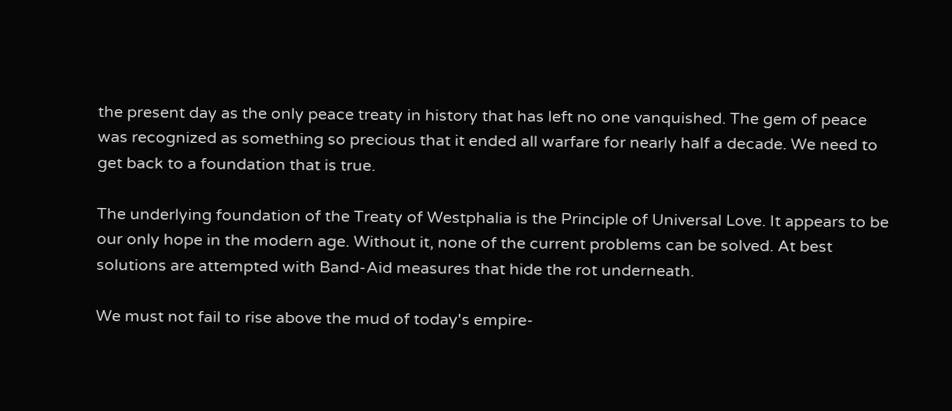the present day as the only peace treaty in history that has left no one vanquished. The gem of peace was recognized as something so precious that it ended all warfare for nearly half a decade. We need to get back to a foundation that is true.

The underlying foundation of the Treaty of Westphalia is the Principle of Universal Love. It appears to be our only hope in the modern age. Without it, none of the current problems can be solved. At best solutions are attempted with Band-Aid measures that hide the rot underneath.

We must not fail to rise above the mud of today's empire-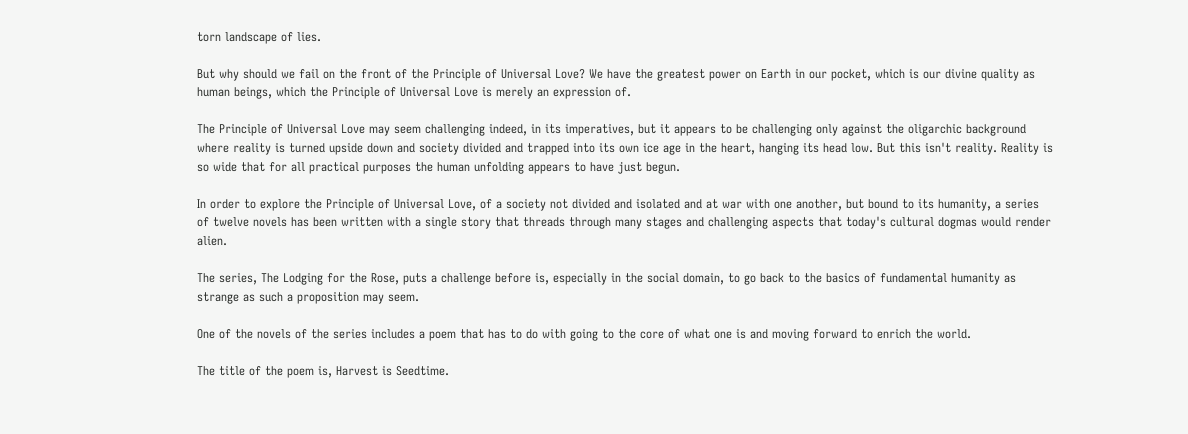torn landscape of lies.

But why should we fail on the front of the Principle of Universal Love? We have the greatest power on Earth in our pocket, which is our divine quality as human beings, which the Principle of Universal Love is merely an expression of.

The Principle of Universal Love may seem challenging indeed, in its imperatives, but it appears to be challenging only against the oligarchic background where reality is turned upside down and society divided and trapped into its own ice age in the heart, hanging its head low. But this isn't reality. Reality is so wide that for all practical purposes the human unfolding appears to have just begun.

In order to explore the Principle of Universal Love, of a society not divided and isolated and at war with one another, but bound to its humanity, a series of twelve novels has been written with a single story that threads through many stages and challenging aspects that today's cultural dogmas would render alien.

The series, The Lodging for the Rose, puts a challenge before is, especially in the social domain, to go back to the basics of fundamental humanity as strange as such a proposition may seem.

One of the novels of the series includes a poem that has to do with going to the core of what one is and moving forward to enrich the world.

The title of the poem is, Harvest is Seedtime.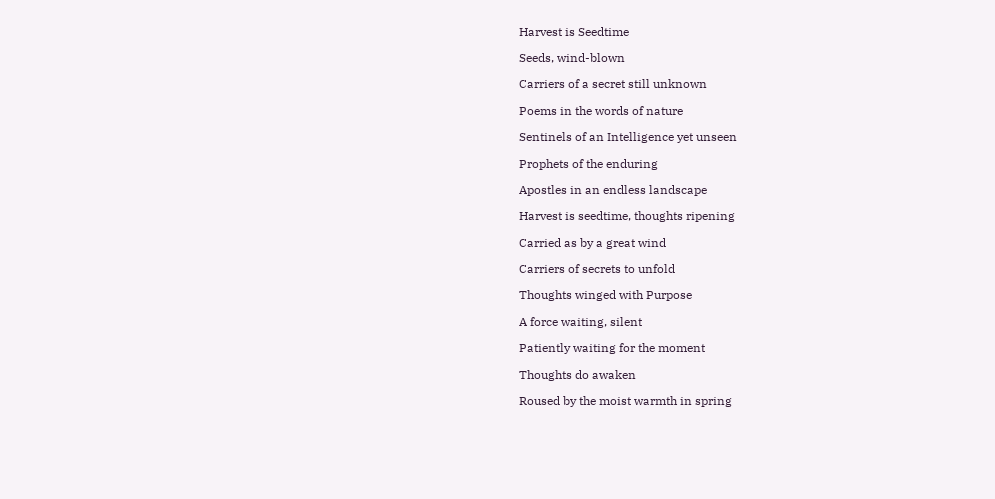Harvest is Seedtime

Seeds, wind-blown

Carriers of a secret still unknown

Poems in the words of nature

Sentinels of an Intelligence yet unseen

Prophets of the enduring

Apostles in an endless landscape

Harvest is seedtime, thoughts ripening

Carried as by a great wind

Carriers of secrets to unfold

Thoughts winged with Purpose

A force waiting, silent

Patiently waiting for the moment

Thoughts do awaken

Roused by the moist warmth in spring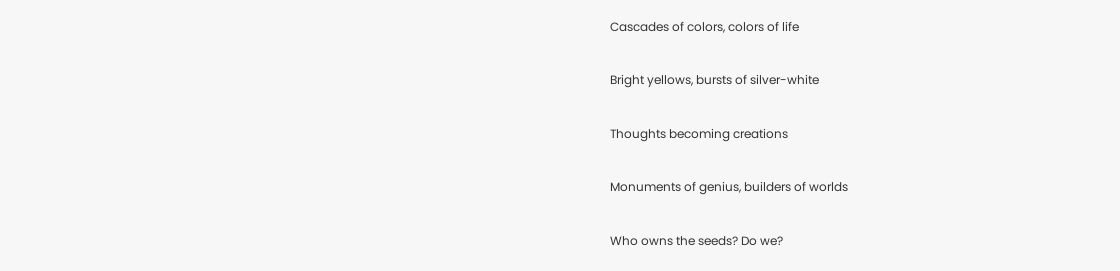Cascades of colors, colors of life

Bright yellows, bursts of silver-white

Thoughts becoming creations

Monuments of genius, builders of worlds

Who owns the seeds? Do we?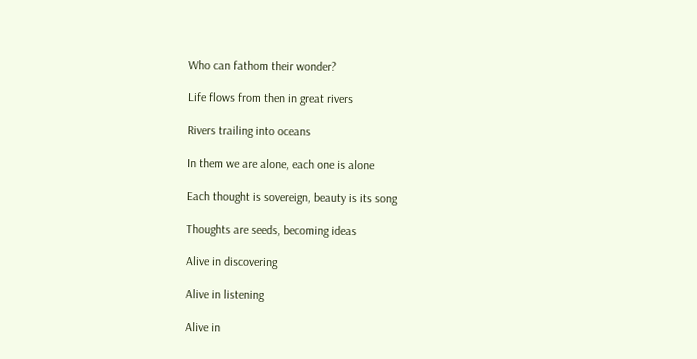Who can fathom their wonder?

Life flows from then in great rivers

Rivers trailing into oceans

In them we are alone, each one is alone

Each thought is sovereign, beauty is its song

Thoughts are seeds, becoming ideas

Alive in discovering

Alive in listening

Alive in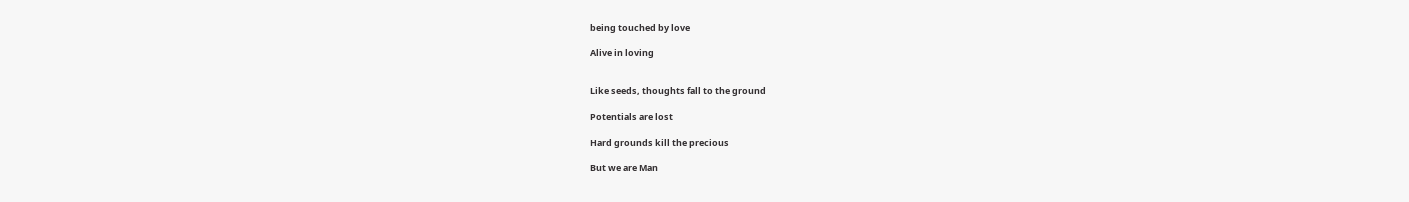being touched by love

Alive in loving


Like seeds, thoughts fall to the ground

Potentials are lost

Hard grounds kill the precious

But we are Man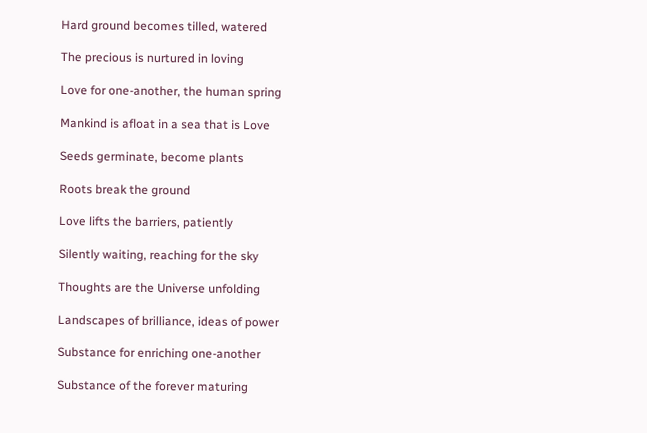Hard ground becomes tilled, watered

The precious is nurtured in loving

Love for one-another, the human spring

Mankind is afloat in a sea that is Love

Seeds germinate, become plants

Roots break the ground

Love lifts the barriers, patiently

Silently waiting, reaching for the sky

Thoughts are the Universe unfolding

Landscapes of brilliance, ideas of power

Substance for enriching one-another

Substance of the forever maturing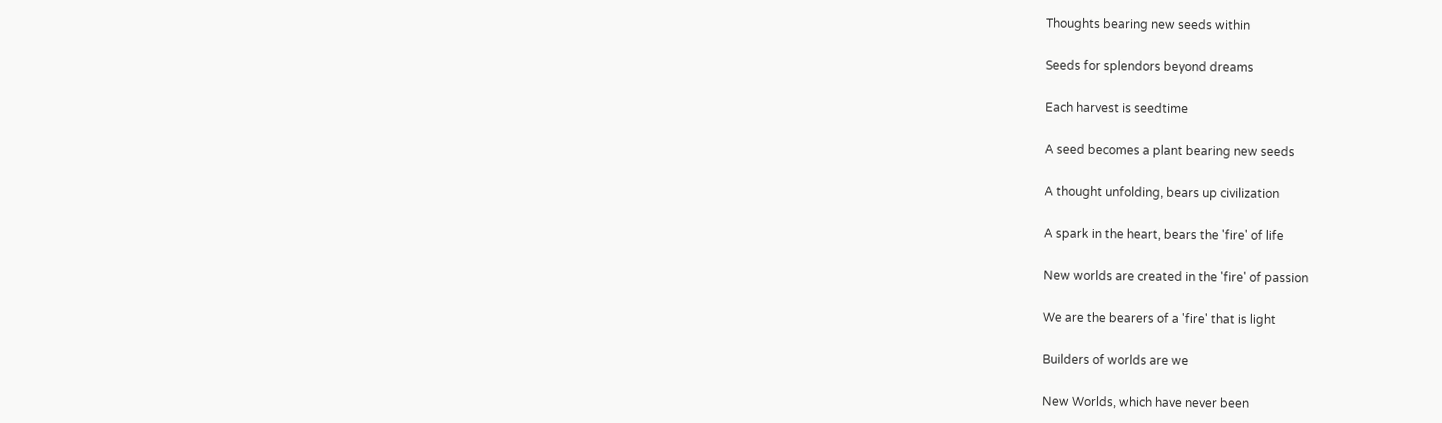Thoughts bearing new seeds within

Seeds for splendors beyond dreams

Each harvest is seedtime

A seed becomes a plant bearing new seeds

A thought unfolding, bears up civilization

A spark in the heart, bears the 'fire' of life

New worlds are created in the 'fire' of passion

We are the bearers of a 'fire' that is light

Builders of worlds are we

New Worlds, which have never been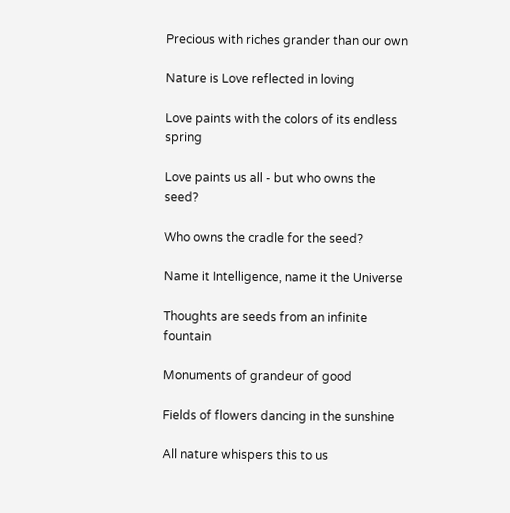Precious with riches grander than our own

Nature is Love reflected in loving

Love paints with the colors of its endless spring

Love paints us all - but who owns the seed?

Who owns the cradle for the seed?

Name it Intelligence, name it the Universe

Thoughts are seeds from an infinite fountain

Monuments of grandeur of good

Fields of flowers dancing in the sunshine

All nature whispers this to us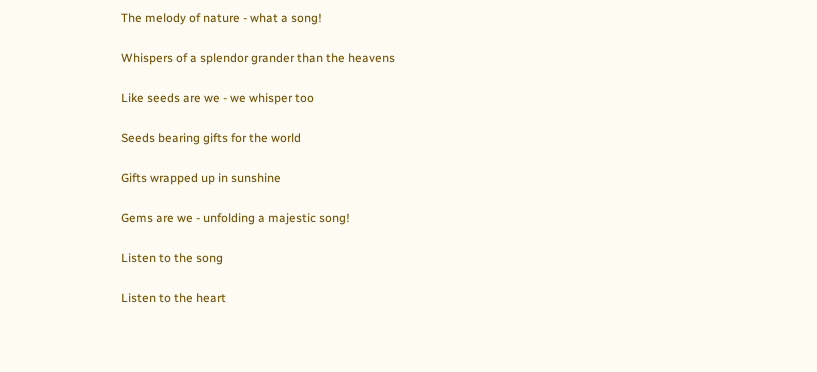The melody of nature - what a song!

Whispers of a splendor grander than the heavens

Like seeds are we - we whisper too

Seeds bearing gifts for the world

Gifts wrapped up in sunshine

Gems are we - unfolding a majestic song!

Listen to the song

Listen to the heart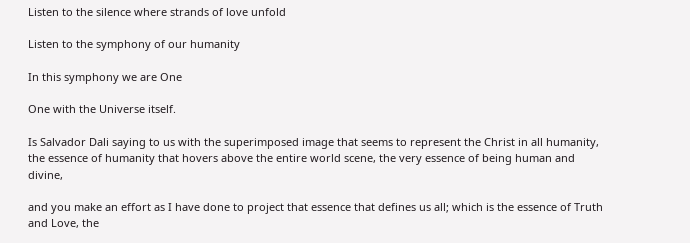Listen to the silence where strands of love unfold

Listen to the symphony of our humanity

In this symphony we are One

One with the Universe itself.

Is Salvador Dali saying to us with the superimposed image that seems to represent the Christ in all humanity, the essence of humanity that hovers above the entire world scene, the very essence of being human and divine,

and you make an effort as I have done to project that essence that defines us all; which is the essence of Truth and Love, the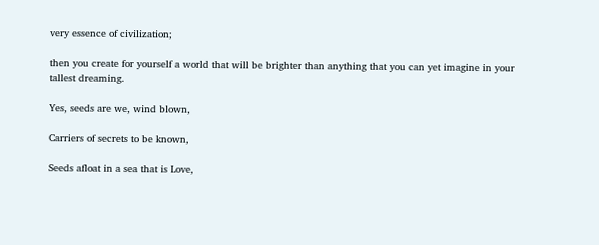very essence of civilization;

then you create for yourself a world that will be brighter than anything that you can yet imagine in your tallest dreaming.

Yes, seeds are we, wind blown,

Carriers of secrets to be known,

Seeds afloat in a sea that is Love,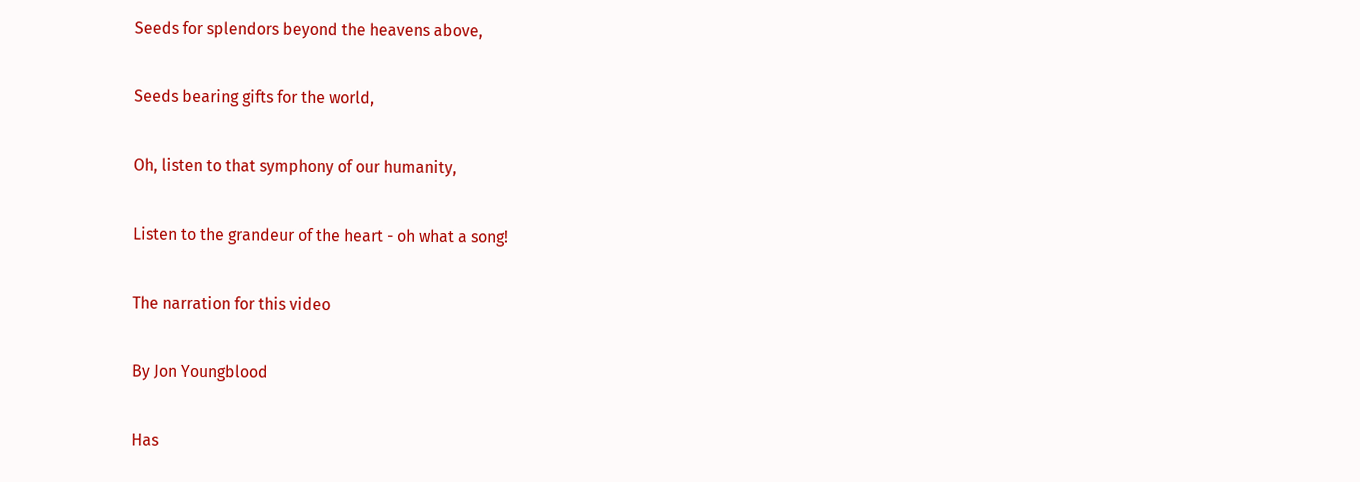Seeds for splendors beyond the heavens above,

Seeds bearing gifts for the world,

Oh, listen to that symphony of our humanity,

Listen to the grandeur of the heart - oh what a song!

The narration for this video

By Jon Youngblood

Has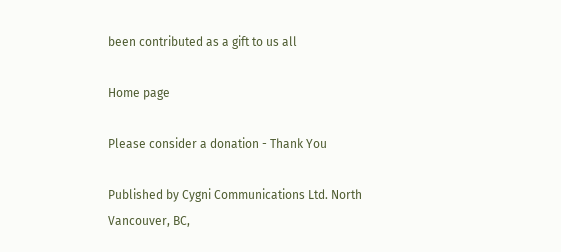been contributed as a gift to us all

Home page

Please consider a donation - Thank You

Published by Cygni Communications Ltd. North Vancouver, BC,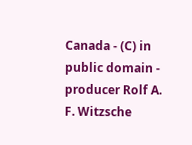Canada - (C) in public domain - producer Rolf A. F. Witzsche